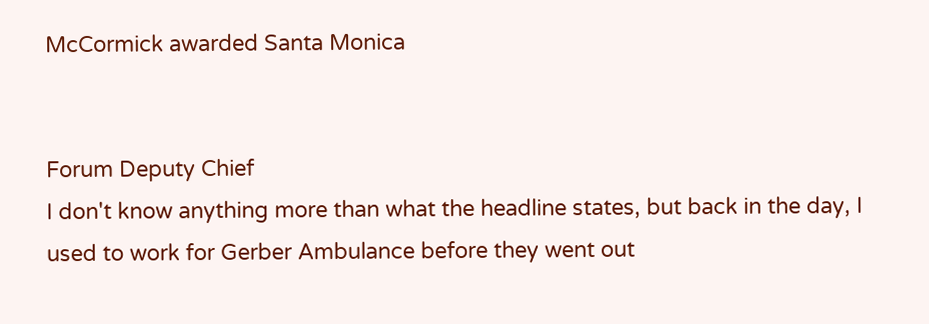McCormick awarded Santa Monica


Forum Deputy Chief
I don't know anything more than what the headline states, but back in the day, I used to work for Gerber Ambulance before they went out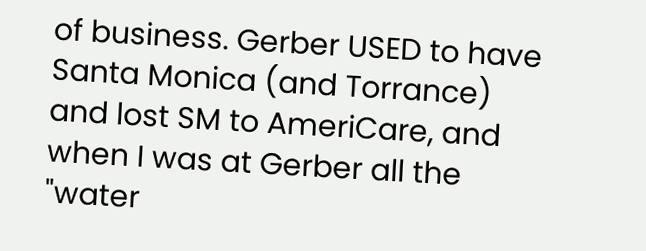of business. Gerber USED to have Santa Monica (and Torrance) and lost SM to AmeriCare, and when I was at Gerber all the "water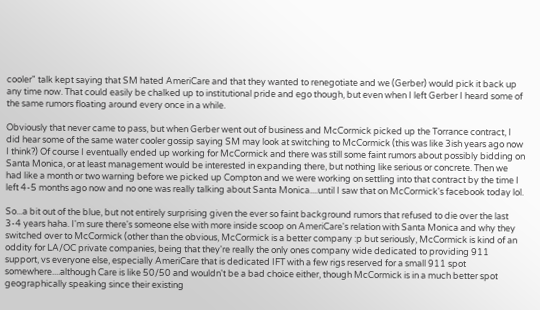cooler" talk kept saying that SM hated AmeriCare and that they wanted to renegotiate and we (Gerber) would pick it back up any time now. That could easily be chalked up to institutional pride and ego though, but even when I left Gerber I heard some of the same rumors floating around every once in a while.

Obviously that never came to pass, but when Gerber went out of business and McCormick picked up the Torrance contract, I did hear some of the same water cooler gossip saying SM may look at switching to McCormick (this was like 3ish years ago now I think?) Of course I eventually ended up working for McCormick and there was still some faint rumors about possibly bidding on Santa Monica, or at least management would be interested in expanding there, but nothing like serious or concrete. Then we had like a month or two warning before we picked up Compton and we were working on settling into that contract by the time I left 4-5 months ago now and no one was really talking about Santa Monica....until I saw that on McCormick's facebook today lol.

So...a bit out of the blue, but not entirely surprising given the ever so faint background rumors that refused to die over the last 3-4 years haha. I'm sure there's someone else with more inside scoop on AmeriCare's relation with Santa Monica and why they switched over to McCormick (other than the obvious, McCormick is a better company :p but seriously, McCormick is kind of an oddity for LA/OC private companies, being that they're really the only ones company wide dedicated to providing 911 support, vs everyone else, especially AmeriCare that is dedicated IFT with a few rigs reserved for a small 911 spot somewhere....although Care is like 50/50 and wouldn't be a bad choice either, though McCormick is in a much better spot geographically speaking since their existing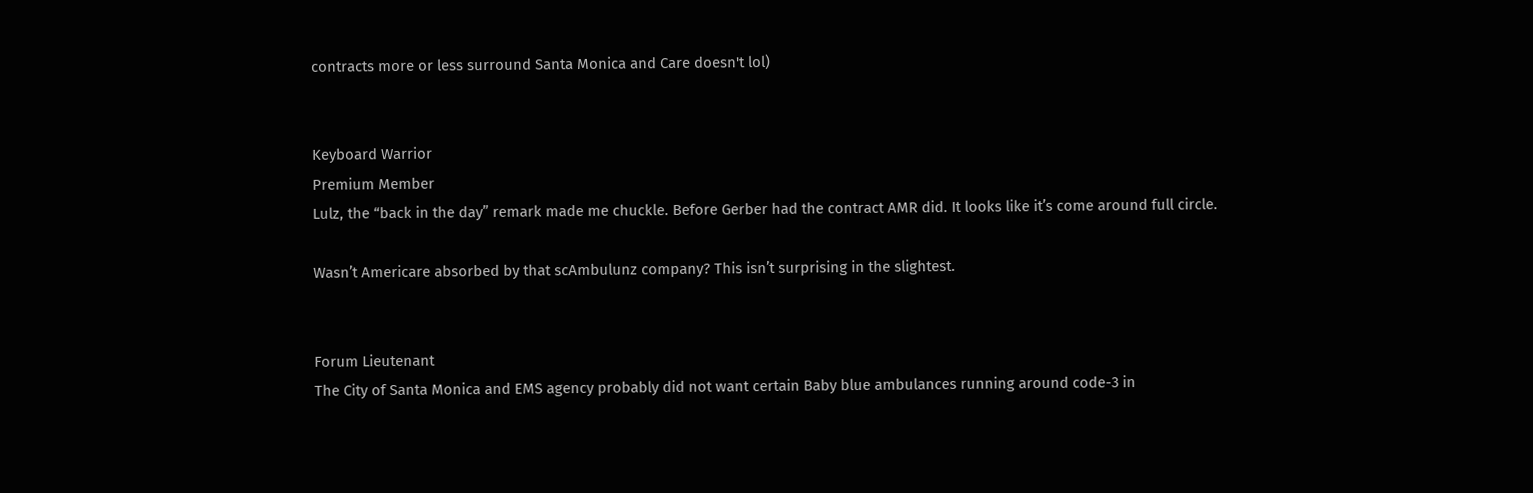contracts more or less surround Santa Monica and Care doesn't lol)


Keyboard Warrior
Premium Member
Lulz, the “back in the day” remark made me chuckle. Before Gerber had the contract AMR did. It looks like it’s come around full circle.

Wasn’t Americare absorbed by that scAmbulunz company? This isn’t surprising in the slightest.


Forum Lieutenant
The City of Santa Monica and EMS agency probably did not want certain Baby blue ambulances running around code-3 in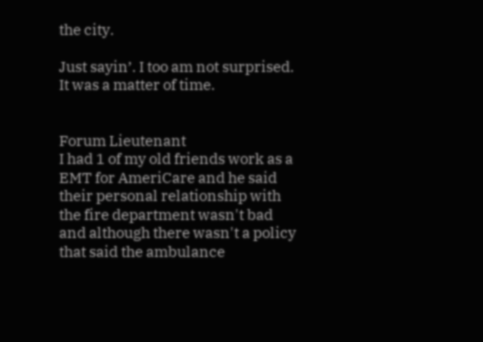the city.

Just sayin’. I too am not surprised. It was a matter of time.


Forum Lieutenant
I had 1 of my old friends work as a EMT for AmeriCare and he said their personal relationship with the fire department wasn't bad and although there wasn't a policy that said the ambulance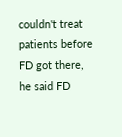couldn't treat patients before FD got there, he said FD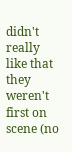didn't really like that they weren't first on scene (no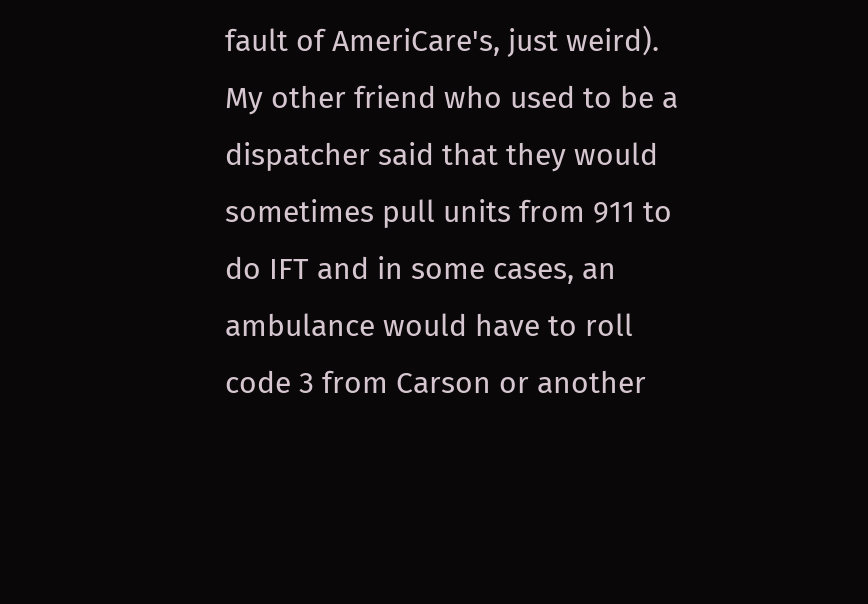fault of AmeriCare's, just weird).
My other friend who used to be a dispatcher said that they would sometimes pull units from 911 to do IFT and in some cases, an ambulance would have to roll code 3 from Carson or another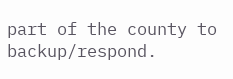part of the county to backup/respond.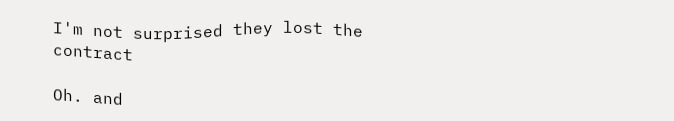I'm not surprised they lost the contract

Oh. and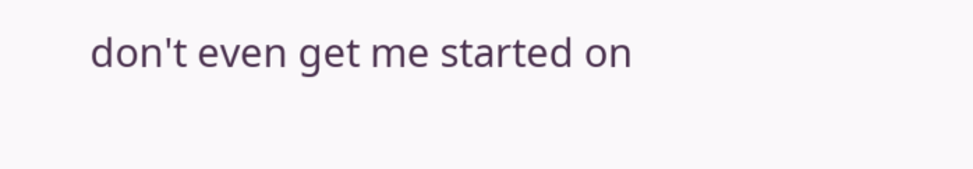don't even get me started on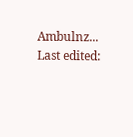Ambulnz...
Last edited: